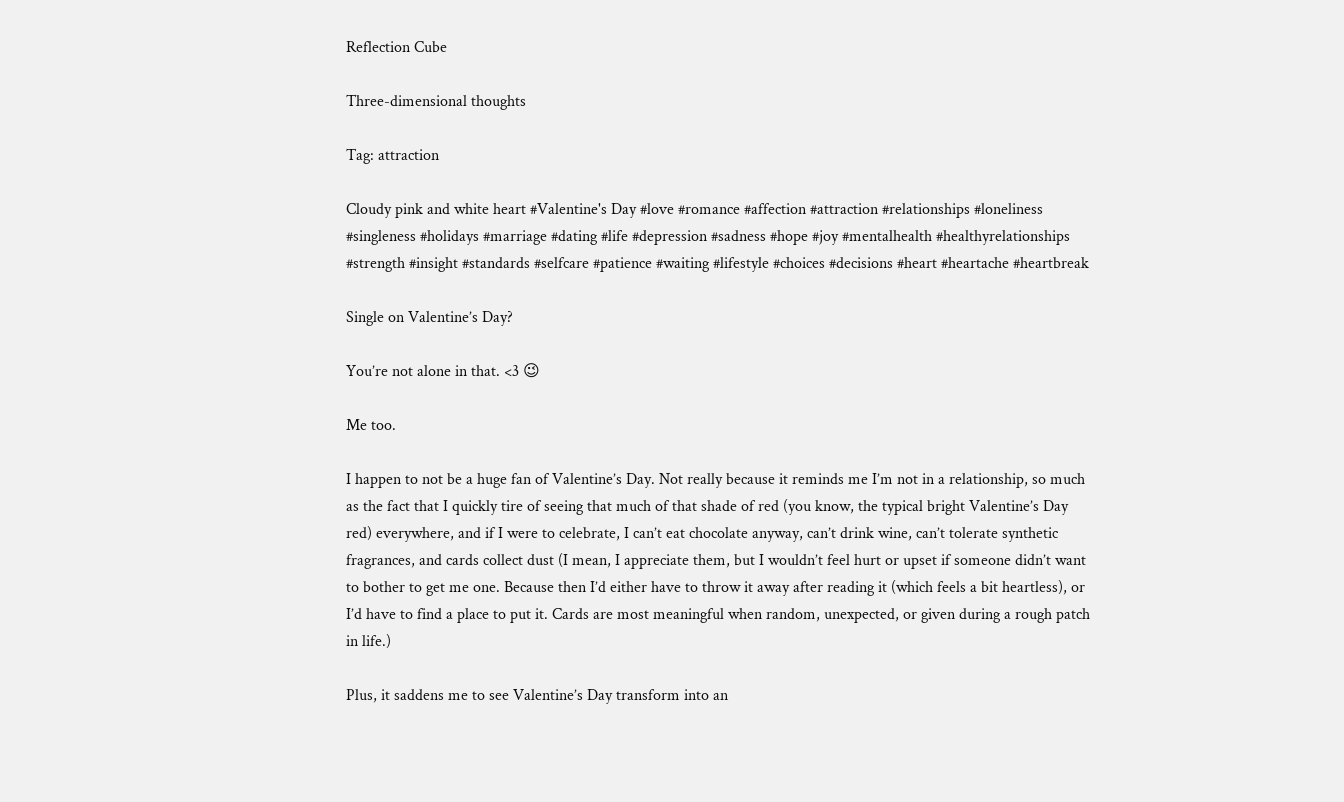Reflection Cube

Three-dimensional thoughts

Tag: attraction

Cloudy pink and white heart #Valentine's Day #love #romance #affection #attraction #relationships #loneliness #singleness #holidays #marriage #dating #life #depression #sadness #hope #joy #mentalhealth #healthyrelationships #strength #insight #standards #selfcare #patience #waiting #lifestyle #choices #decisions #heart #heartache #heartbreak

Single on Valentine’s Day?

You’re not alone in that. <3 😉

Me too.

I happen to not be a huge fan of Valentine’s Day. Not really because it reminds me I’m not in a relationship, so much as the fact that I quickly tire of seeing that much of that shade of red (you know, the typical bright Valentine’s Day red) everywhere, and if I were to celebrate, I can’t eat chocolate anyway, can’t drink wine, can’t tolerate synthetic fragrances, and cards collect dust (I mean, I appreciate them, but I wouldn’t feel hurt or upset if someone didn’t want to bother to get me one. Because then I’d either have to throw it away after reading it (which feels a bit heartless), or I’d have to find a place to put it. Cards are most meaningful when random, unexpected, or given during a rough patch in life.)

Plus, it saddens me to see Valentine’s Day transform into an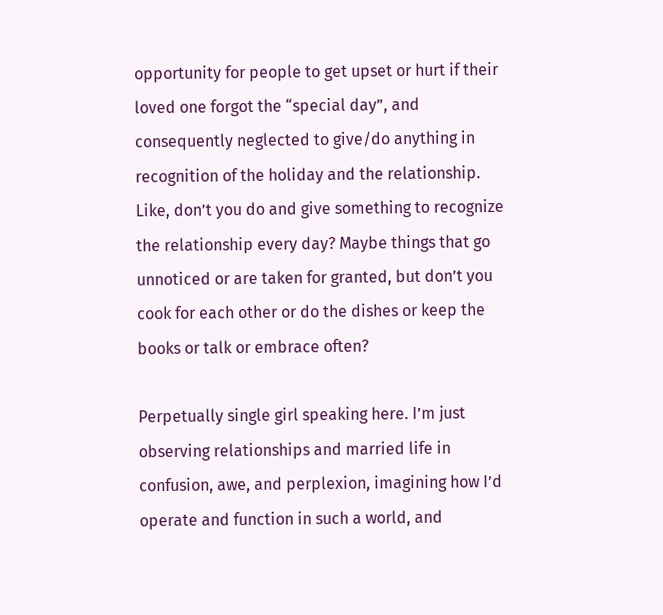opportunity for people to get upset or hurt if their loved one forgot the “special day”, and consequently neglected to give/do anything in recognition of the holiday and the relationship. Like, don’t you do and give something to recognize the relationship every day? Maybe things that go unnoticed or are taken for granted, but don’t you cook for each other or do the dishes or keep the books or talk or embrace often?

Perpetually single girl speaking here. I’m just observing relationships and married life in confusion, awe, and perplexion, imagining how I’d operate and function in such a world, and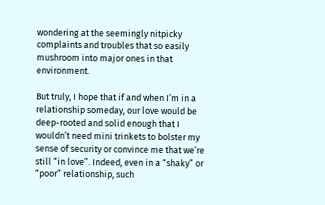wondering at the seemingly nitpicky complaints and troubles that so easily mushroom into major ones in that environment.

But truly, I hope that if and when I’m in a relationship someday, our love would be deep-rooted and solid enough that I wouldn’t need mini trinkets to bolster my sense of security or convince me that we’re still “in love”. Indeed, even in a “shaky” or “poor” relationship, such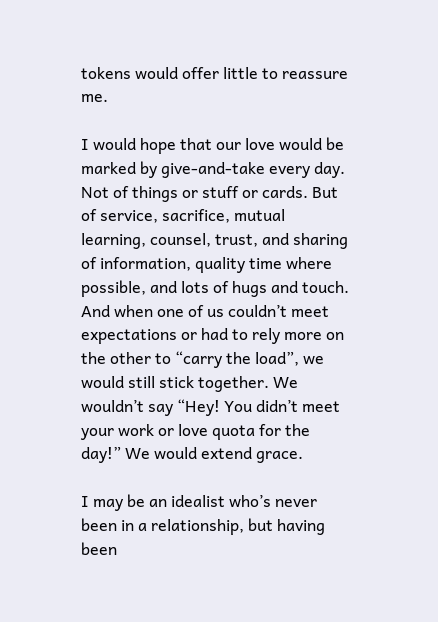tokens would offer little to reassure me.

I would hope that our love would be marked by give-and-take every day. Not of things or stuff or cards. But of service, sacrifice, mutual learning, counsel, trust, and sharing of information, quality time where possible, and lots of hugs and touch.  And when one of us couldn’t meet expectations or had to rely more on the other to “carry the load”, we would still stick together. We wouldn’t say “Hey! You didn’t meet your work or love quota for the day!” We would extend grace.

I may be an idealist who’s never been in a relationship, but having been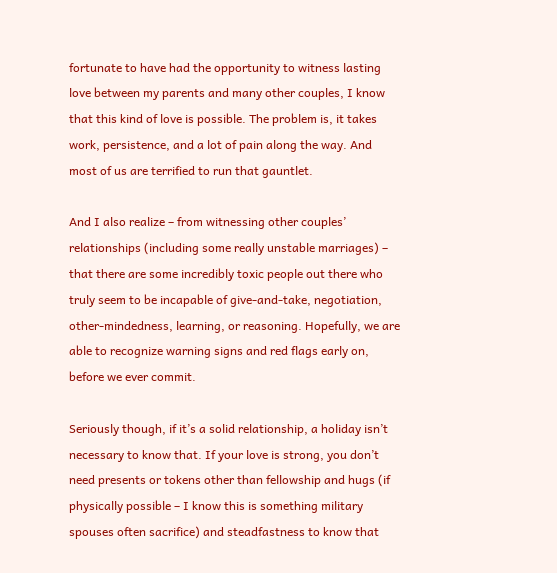fortunate to have had the opportunity to witness lasting love between my parents and many other couples, I know that this kind of love is possible. The problem is, it takes work, persistence, and a lot of pain along the way. And most of us are terrified to run that gauntlet.

And I also realize – from witnessing other couples’ relationships (including some really unstable marriages) – that there are some incredibly toxic people out there who truly seem to be incapable of give-and-take, negotiation, other-mindedness, learning, or reasoning. Hopefully, we are able to recognize warning signs and red flags early on, before we ever commit.

Seriously though, if it’s a solid relationship, a holiday isn’t necessary to know that. If your love is strong, you don’t need presents or tokens other than fellowship and hugs (if physically possible – I know this is something military spouses often sacrifice) and steadfastness to know that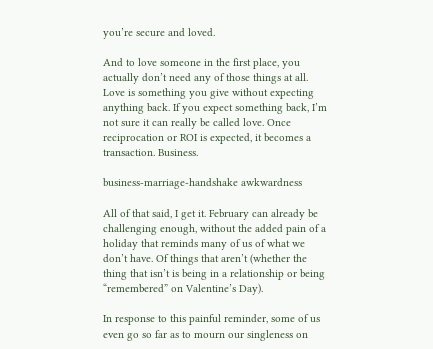you’re secure and loved.

And to love someone in the first place, you actually don’t need any of those things at all. Love is something you give without expecting anything back. If you expect something back, I’m not sure it can really be called love. Once reciprocation or ROI is expected, it becomes a transaction. Business.

business-marriage-handshake awkwardness

All of that said, I get it. February can already be challenging enough, without the added pain of a holiday that reminds many of us of what we don’t have. Of things that aren’t (whether the thing that isn’t is being in a relationship or being “remembered” on Valentine’s Day).

In response to this painful reminder, some of us even go so far as to mourn our singleness on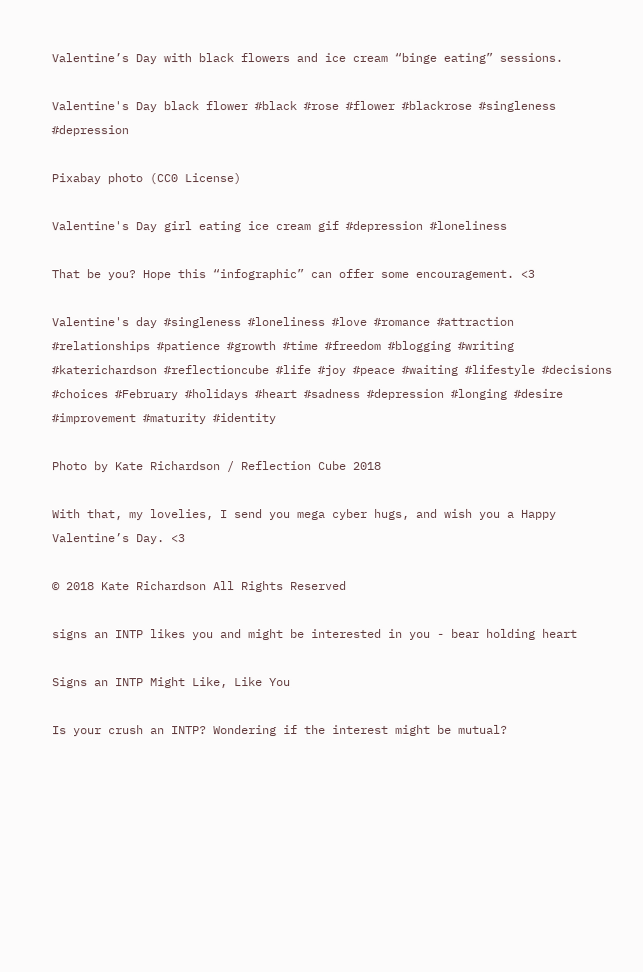Valentine’s Day with black flowers and ice cream “binge eating” sessions.

Valentine's Day black flower #black #rose #flower #blackrose #singleness #depression

Pixabay photo (CC0 License)

Valentine's Day girl eating ice cream gif #depression #loneliness

That be you? Hope this “infographic” can offer some encouragement. <3

Valentine's day #singleness #loneliness #love #romance #attraction #relationships #patience #growth #time #freedom #blogging #writing #katerichardson #reflectioncube #life #joy #peace #waiting #lifestyle #decisions #choices #February #holidays #heart #sadness #depression #longing #desire #improvement #maturity #identity

Photo by Kate Richardson / Reflection Cube 2018

With that, my lovelies, I send you mega cyber hugs, and wish you a Happy Valentine’s Day. <3

© 2018 Kate Richardson All Rights Reserved

signs an INTP likes you and might be interested in you - bear holding heart

Signs an INTP Might Like, Like You

Is your crush an INTP? Wondering if the interest might be mutual?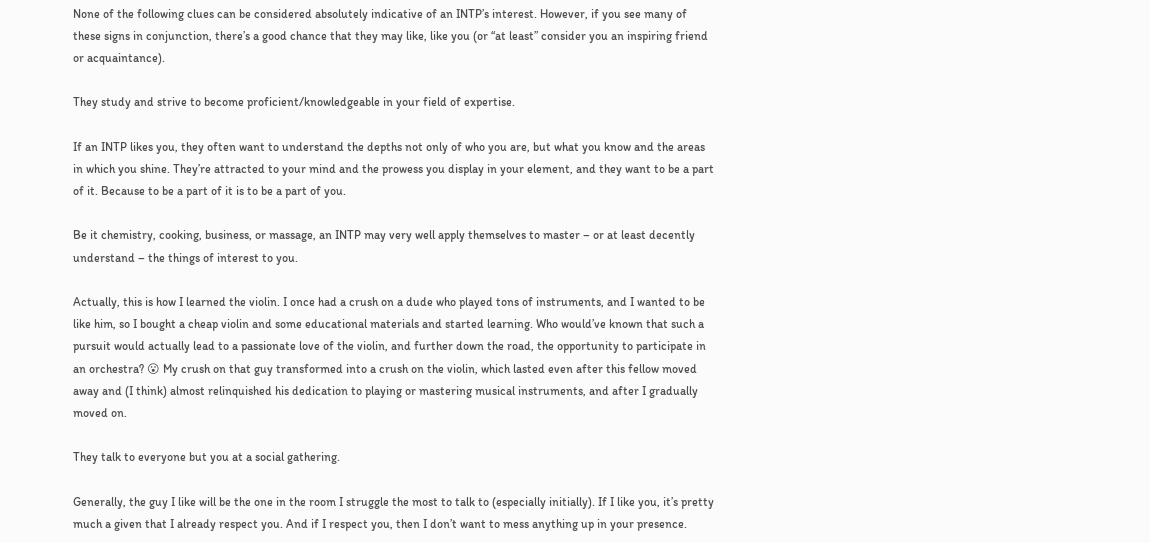None of the following clues can be considered absolutely indicative of an INTP’s interest. However, if you see many of these signs in conjunction, there’s a good chance that they may like, like you (or “at least” consider you an inspiring friend or acquaintance).

They study and strive to become proficient/knowledgeable in your field of expertise.

If an INTP likes you, they often want to understand the depths not only of who you are, but what you know and the areas in which you shine. They’re attracted to your mind and the prowess you display in your element, and they want to be a part of it. Because to be a part of it is to be a part of you.

Be it chemistry, cooking, business, or massage, an INTP may very well apply themselves to master – or at least decently understand – the things of interest to you.

Actually, this is how I learned the violin. I once had a crush on a dude who played tons of instruments, and I wanted to be like him, so I bought a cheap violin and some educational materials and started learning. Who would’ve known that such a pursuit would actually lead to a passionate love of the violin, and further down the road, the opportunity to participate in an orchestra? 😮 My crush on that guy transformed into a crush on the violin, which lasted even after this fellow moved away and (I think) almost relinquished his dedication to playing or mastering musical instruments, and after I gradually moved on.

They talk to everyone but you at a social gathering.

Generally, the guy I like will be the one in the room I struggle the most to talk to (especially initially). If I like you, it’s pretty much a given that I already respect you. And if I respect you, then I don’t want to mess anything up in your presence.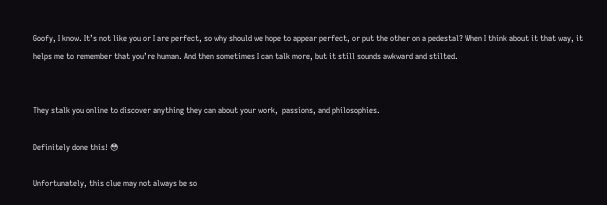Goofy, I know. It’s not like you or I are perfect, so why should we hope to appear perfect, or put the other on a pedestal? When I think about it that way, it helps me to remember that you’re human. And then sometimes I can talk more, but it still sounds awkward and stilted.


They stalk you online to discover anything they can about your work,  passions, and philosophies.

Definitely done this! 😳

Unfortunately, this clue may not always be so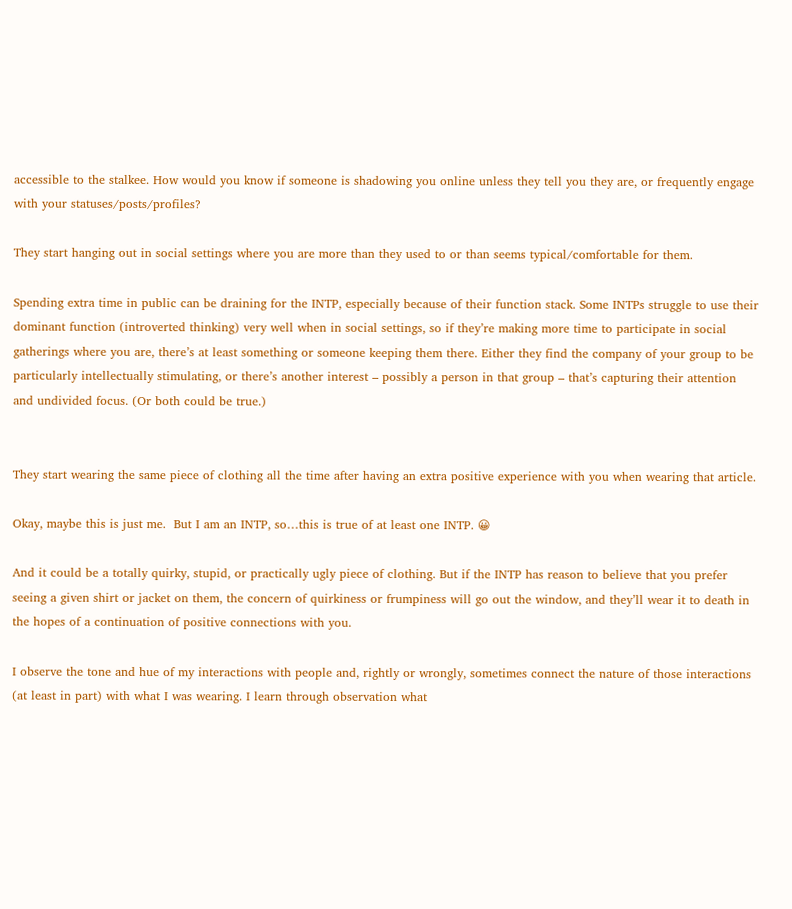accessible to the stalkee. How would you know if someone is shadowing you online unless they tell you they are, or frequently engage with your statuses/posts/profiles?

They start hanging out in social settings where you are more than they used to or than seems typical/comfortable for them.

Spending extra time in public can be draining for the INTP, especially because of their function stack. Some INTPs struggle to use their dominant function (introverted thinking) very well when in social settings, so if they’re making more time to participate in social gatherings where you are, there’s at least something or someone keeping them there. Either they find the company of your group to be particularly intellectually stimulating, or there’s another interest – possibly a person in that group – that’s capturing their attention and undivided focus. (Or both could be true.)


They start wearing the same piece of clothing all the time after having an extra positive experience with you when wearing that article.

Okay, maybe this is just me.  But I am an INTP, so…this is true of at least one INTP. 😀

And it could be a totally quirky, stupid, or practically ugly piece of clothing. But if the INTP has reason to believe that you prefer seeing a given shirt or jacket on them, the concern of quirkiness or frumpiness will go out the window, and they’ll wear it to death in the hopes of a continuation of positive connections with you.

I observe the tone and hue of my interactions with people and, rightly or wrongly, sometimes connect the nature of those interactions (at least in part) with what I was wearing. I learn through observation what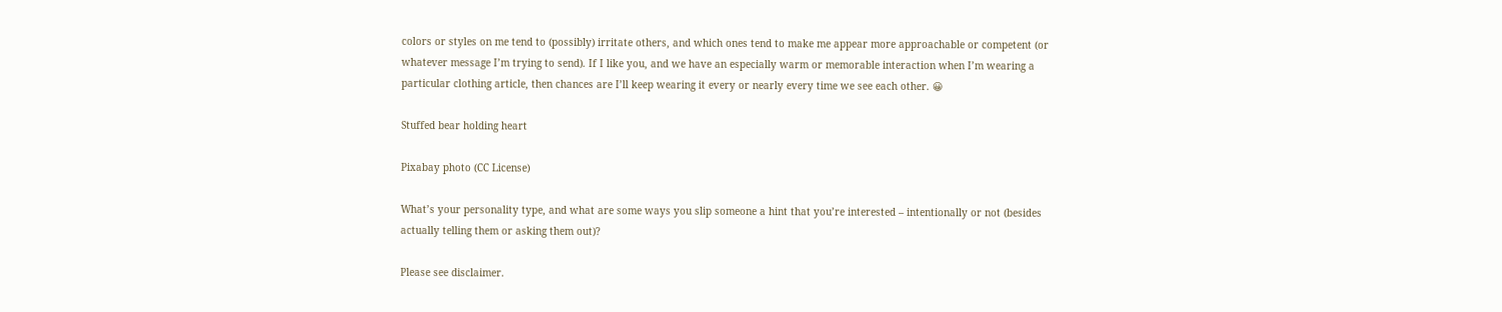colors or styles on me tend to (possibly) irritate others, and which ones tend to make me appear more approachable or competent (or whatever message I’m trying to send). If I like you, and we have an especially warm or memorable interaction when I’m wearing a particular clothing article, then chances are I’ll keep wearing it every or nearly every time we see each other. 😀

Stuffed bear holding heart

Pixabay photo (CC License)

What’s your personality type, and what are some ways you slip someone a hint that you’re interested – intentionally or not (besides actually telling them or asking them out)?

Please see disclaimer.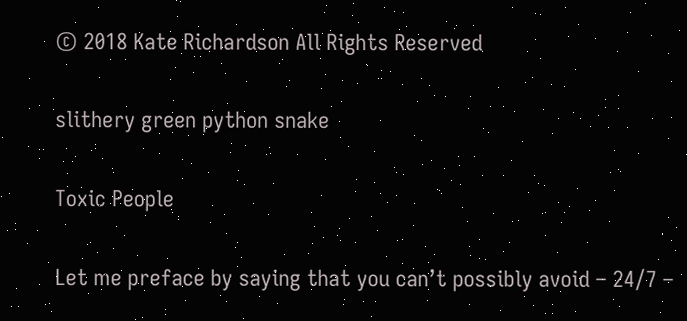© 2018 Kate Richardson All Rights Reserved

slithery green python snake

Toxic People

Let me preface by saying that you can’t possibly avoid – 24/7 –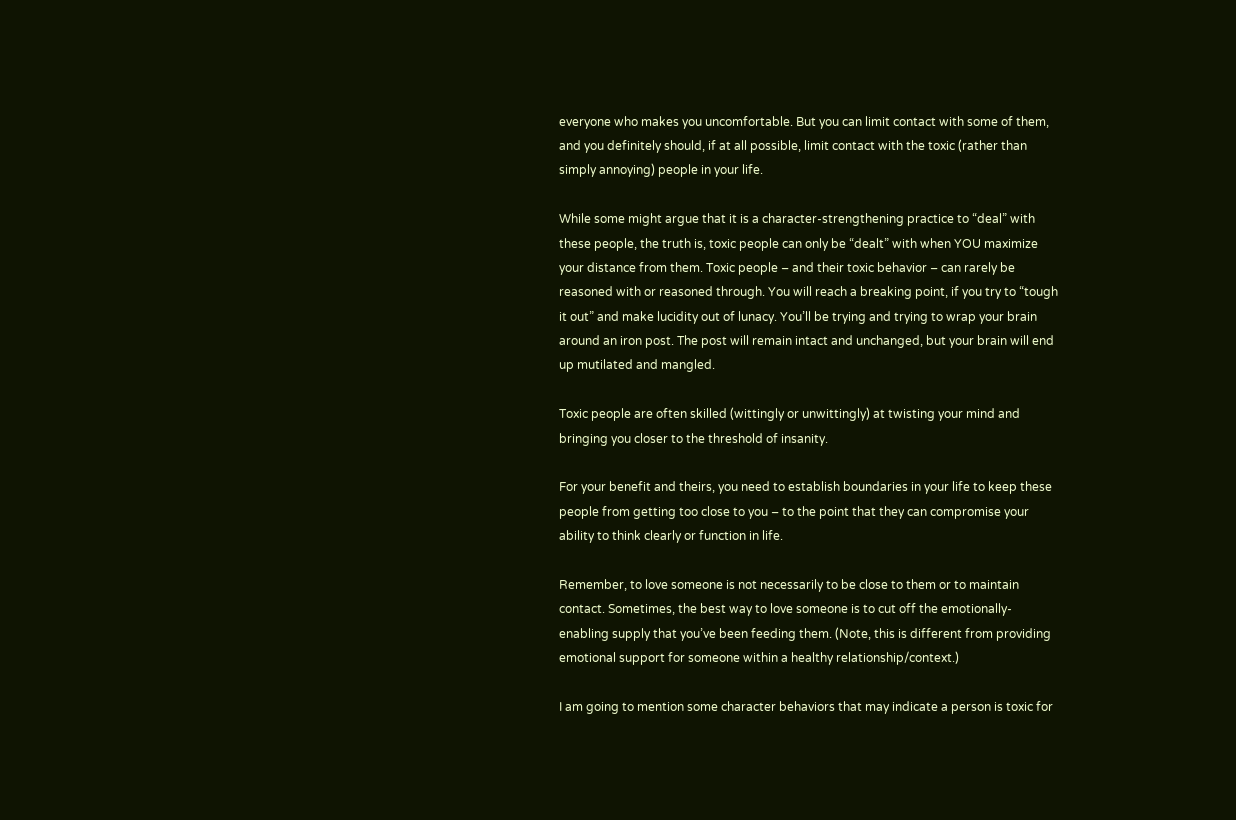everyone who makes you uncomfortable. But you can limit contact with some of them, and you definitely should, if at all possible, limit contact with the toxic (rather than simply annoying) people in your life.

While some might argue that it is a character-strengthening practice to “deal” with these people, the truth is, toxic people can only be “dealt” with when YOU maximize your distance from them. Toxic people – and their toxic behavior – can rarely be reasoned with or reasoned through. You will reach a breaking point, if you try to “tough it out” and make lucidity out of lunacy. You’ll be trying and trying to wrap your brain around an iron post. The post will remain intact and unchanged, but your brain will end up mutilated and mangled.

Toxic people are often skilled (wittingly or unwittingly) at twisting your mind and bringing you closer to the threshold of insanity.

For your benefit and theirs, you need to establish boundaries in your life to keep these people from getting too close to you – to the point that they can compromise your ability to think clearly or function in life.

Remember, to love someone is not necessarily to be close to them or to maintain contact. Sometimes, the best way to love someone is to cut off the emotionally-enabling supply that you’ve been feeding them. (Note, this is different from providing emotional support for someone within a healthy relationship/context.)

I am going to mention some character behaviors that may indicate a person is toxic for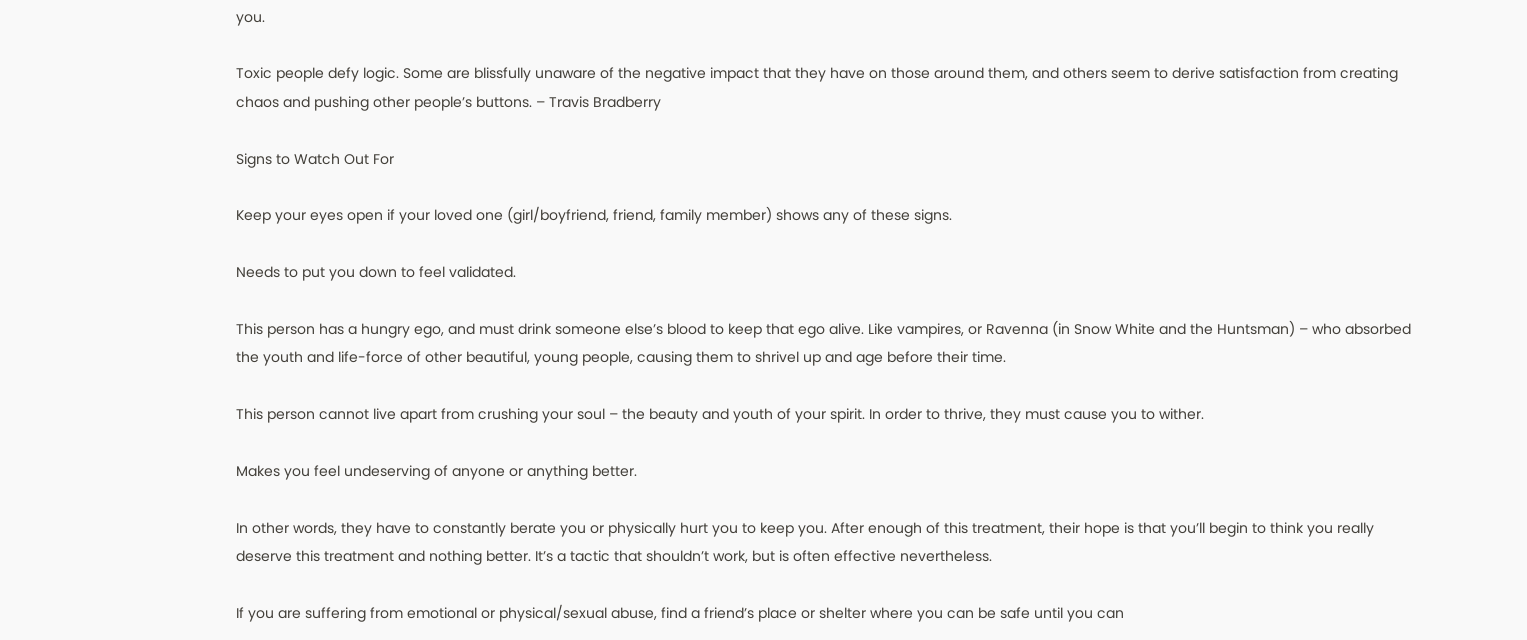you.

Toxic people defy logic. Some are blissfully unaware of the negative impact that they have on those around them, and others seem to derive satisfaction from creating chaos and pushing other people’s buttons. – Travis Bradberry

Signs to Watch Out For

Keep your eyes open if your loved one (girl/boyfriend, friend, family member) shows any of these signs.

Needs to put you down to feel validated.

This person has a hungry ego, and must drink someone else’s blood to keep that ego alive. Like vampires, or Ravenna (in Snow White and the Huntsman) – who absorbed the youth and life-force of other beautiful, young people, causing them to shrivel up and age before their time.

This person cannot live apart from crushing your soul – the beauty and youth of your spirit. In order to thrive, they must cause you to wither.

Makes you feel undeserving of anyone or anything better.

In other words, they have to constantly berate you or physically hurt you to keep you. After enough of this treatment, their hope is that you’ll begin to think you really deserve this treatment and nothing better. It’s a tactic that shouldn’t work, but is often effective nevertheless.

If you are suffering from emotional or physical/sexual abuse, find a friend’s place or shelter where you can be safe until you can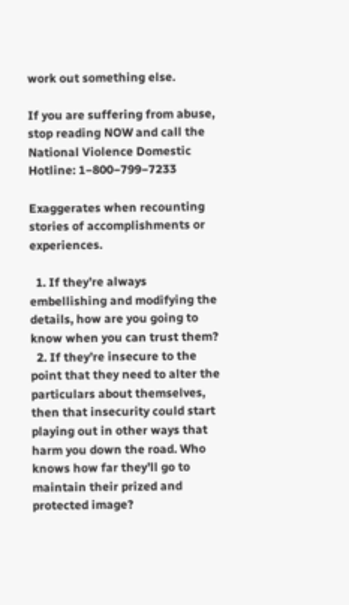work out something else.

If you are suffering from abuse, stop reading NOW and call the National Violence Domestic Hotline: 1−800−799−7233

Exaggerates when recounting stories of accomplishments or experiences.

  1. If they’re always embellishing and modifying the details, how are you going to know when you can trust them?
  2. If they’re insecure to the point that they need to alter the particulars about themselves, then that insecurity could start playing out in other ways that harm you down the road. Who knows how far they’ll go to maintain their prized and protected image?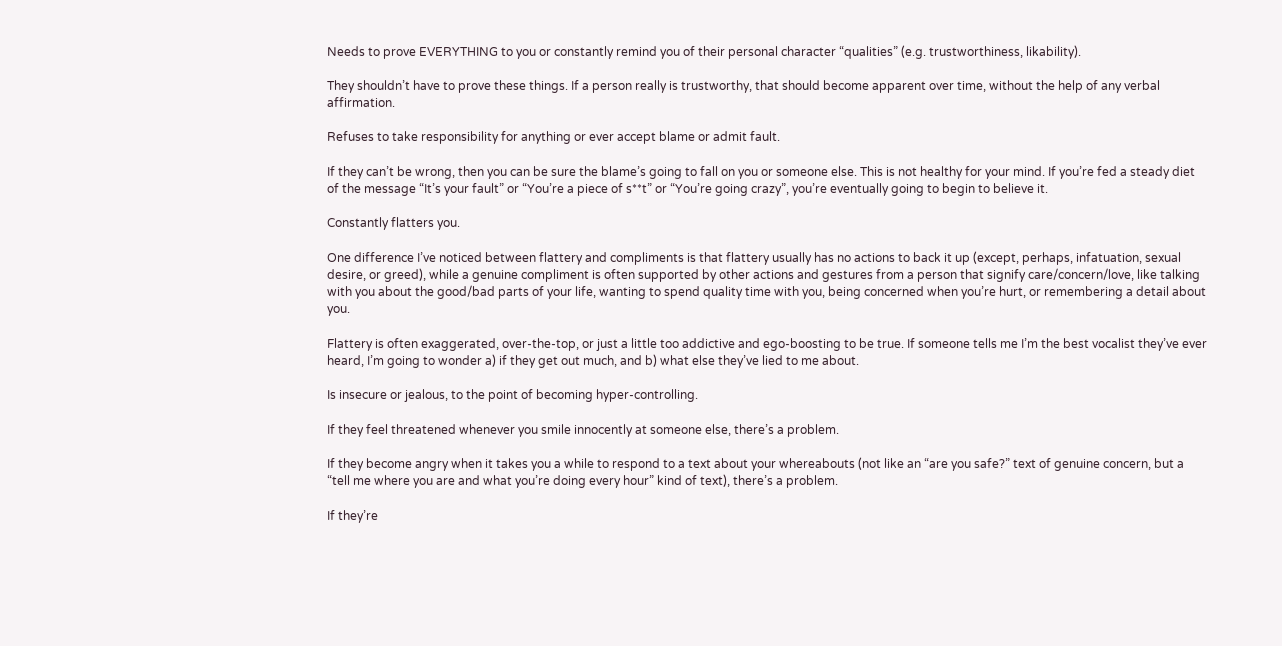Needs to prove EVERYTHING to you or constantly remind you of their personal character “qualities” (e.g. trustworthiness, likability).

They shouldn’t have to prove these things. If a person really is trustworthy, that should become apparent over time, without the help of any verbal affirmation.

Refuses to take responsibility for anything or ever accept blame or admit fault.

If they can’t be wrong, then you can be sure the blame’s going to fall on you or someone else. This is not healthy for your mind. If you’re fed a steady diet of the message “It’s your fault” or “You’re a piece of s**t” or “You’re going crazy”, you’re eventually going to begin to believe it.

Constantly flatters you.

One difference I’ve noticed between flattery and compliments is that flattery usually has no actions to back it up (except, perhaps, infatuation, sexual desire, or greed), while a genuine compliment is often supported by other actions and gestures from a person that signify care/concern/love, like talking with you about the good/bad parts of your life, wanting to spend quality time with you, being concerned when you’re hurt, or remembering a detail about you.

Flattery is often exaggerated, over-the-top, or just a little too addictive and ego-boosting to be true. If someone tells me I’m the best vocalist they’ve ever heard, I’m going to wonder a) if they get out much, and b) what else they’ve lied to me about.

Is insecure or jealous, to the point of becoming hyper-controlling.

If they feel threatened whenever you smile innocently at someone else, there’s a problem.

If they become angry when it takes you a while to respond to a text about your whereabouts (not like an “are you safe?” text of genuine concern, but a “tell me where you are and what you’re doing every hour” kind of text), there’s a problem.

If they’re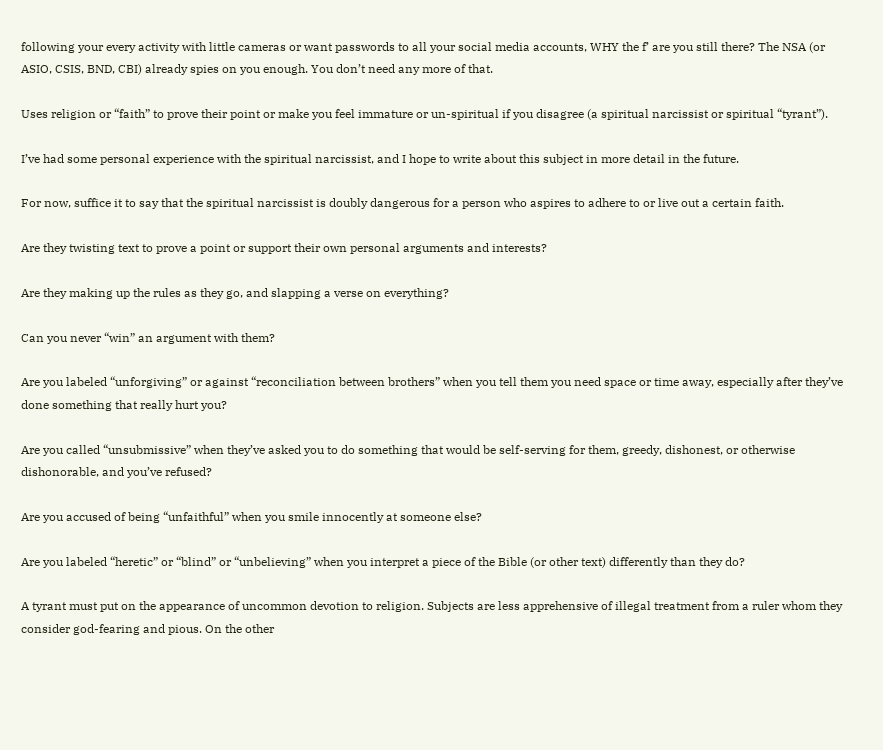following your every activity with little cameras or want passwords to all your social media accounts, WHY the f’ are you still there? The NSA (or ASIO, CSIS, BND, CBI) already spies on you enough. You don’t need any more of that.

Uses religion or “faith” to prove their point or make you feel immature or un-spiritual if you disagree (a spiritual narcissist or spiritual “tyrant”).

I’ve had some personal experience with the spiritual narcissist, and I hope to write about this subject in more detail in the future.

For now, suffice it to say that the spiritual narcissist is doubly dangerous for a person who aspires to adhere to or live out a certain faith.

Are they twisting text to prove a point or support their own personal arguments and interests?

Are they making up the rules as they go, and slapping a verse on everything?

Can you never “win” an argument with them?

Are you labeled “unforgiving” or against “reconciliation between brothers” when you tell them you need space or time away, especially after they’ve done something that really hurt you?

Are you called “unsubmissive” when they’ve asked you to do something that would be self-serving for them, greedy, dishonest, or otherwise dishonorable, and you’ve refused?

Are you accused of being “unfaithful” when you smile innocently at someone else?

Are you labeled “heretic” or “blind” or “unbelieving” when you interpret a piece of the Bible (or other text) differently than they do?

A tyrant must put on the appearance of uncommon devotion to religion. Subjects are less apprehensive of illegal treatment from a ruler whom they consider god-fearing and pious. On the other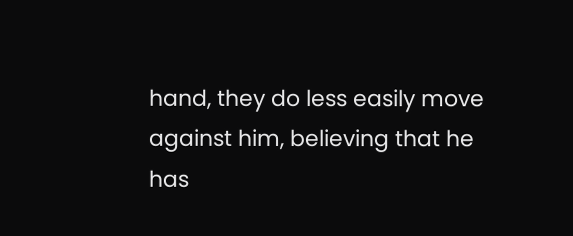hand, they do less easily move against him, believing that he has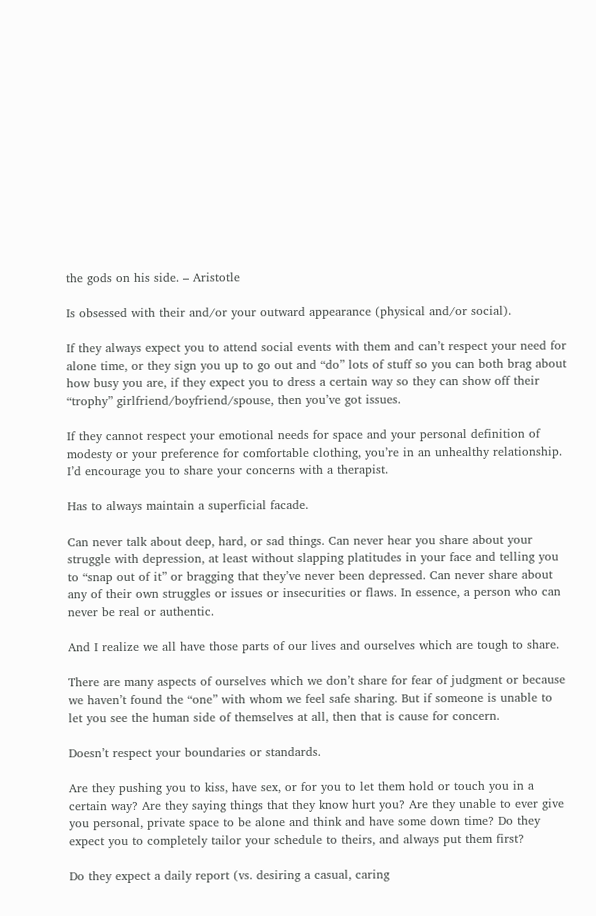the gods on his side. – Aristotle

Is obsessed with their and/or your outward appearance (physical and/or social).

If they always expect you to attend social events with them and can’t respect your need for alone time, or they sign you up to go out and “do” lots of stuff so you can both brag about how busy you are, if they expect you to dress a certain way so they can show off their “trophy” girlfriend/boyfriend/spouse, then you’ve got issues.

If they cannot respect your emotional needs for space and your personal definition of modesty or your preference for comfortable clothing, you’re in an unhealthy relationship. I’d encourage you to share your concerns with a therapist.

Has to always maintain a superficial facade.

Can never talk about deep, hard, or sad things. Can never hear you share about your struggle with depression, at least without slapping platitudes in your face and telling you to “snap out of it” or bragging that they’ve never been depressed. Can never share about any of their own struggles or issues or insecurities or flaws. In essence, a person who can never be real or authentic.

And I realize we all have those parts of our lives and ourselves which are tough to share.

There are many aspects of ourselves which we don’t share for fear of judgment or because we haven’t found the “one” with whom we feel safe sharing. But if someone is unable to let you see the human side of themselves at all, then that is cause for concern.

Doesn’t respect your boundaries or standards.

Are they pushing you to kiss, have sex, or for you to let them hold or touch you in a certain way? Are they saying things that they know hurt you? Are they unable to ever give you personal, private space to be alone and think and have some down time? Do they expect you to completely tailor your schedule to theirs, and always put them first?

Do they expect a daily report (vs. desiring a casual, caring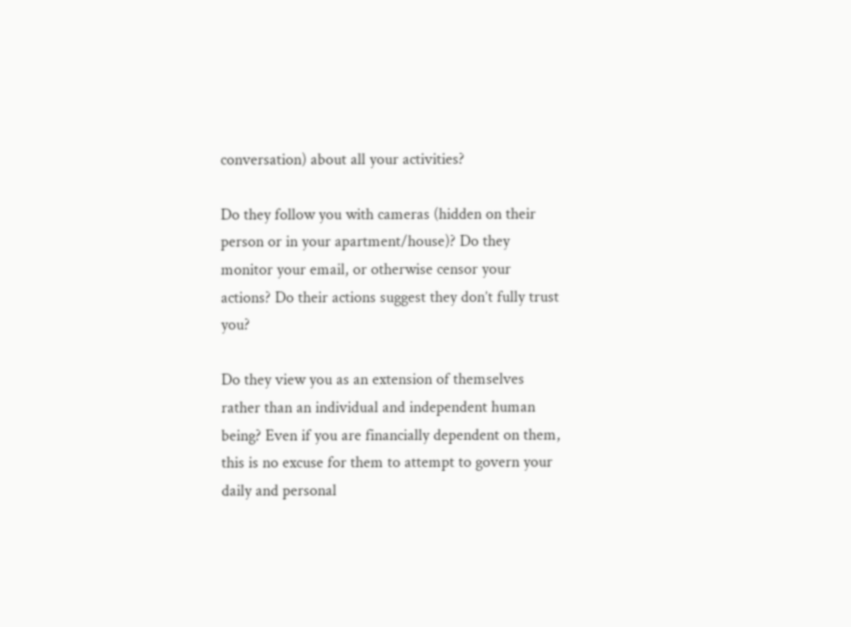conversation) about all your activities?

Do they follow you with cameras (hidden on their person or in your apartment/house)? Do they monitor your email, or otherwise censor your actions? Do their actions suggest they don’t fully trust you?

Do they view you as an extension of themselves rather than an individual and independent human being? Even if you are financially dependent on them, this is no excuse for them to attempt to govern your daily and personal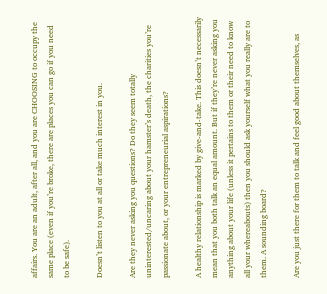affairs. You are an adult, after all, and you are CHOOSING to occupy the same place (even if you’re broke, there are places you can go if you need to be safe).

Doesn’t listen to you at all or take much interest in you.

Are they never asking you questions? Do they seem totally uninterested/uncaring about your hamster’s death, the charities you’re passionate about, or your entrepreneurial aspirations?

A healthy relationship is marked by give-and-take. This doesn’t necessarily mean that you both talk an equal amount. But if they’re never asking you anything about your life (unless it pertains to them or their need to know all your whereabouts) then you should ask yourself what you really are to them. A sounding board?

Are you just there for them to talk and feel good about themselves, as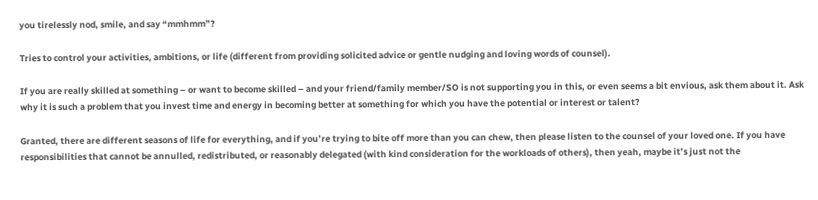you tirelessly nod, smile, and say “mmhmm”?

Tries to control your activities, ambitions, or life (different from providing solicited advice or gentle nudging and loving words of counsel).

If you are really skilled at something – or want to become skilled – and your friend/family member/SO is not supporting you in this, or even seems a bit envious, ask them about it. Ask why it is such a problem that you invest time and energy in becoming better at something for which you have the potential or interest or talent?

Granted, there are different seasons of life for everything, and if you’re trying to bite off more than you can chew, then please listen to the counsel of your loved one. If you have responsibilities that cannot be annulled, redistributed, or reasonably delegated (with kind consideration for the workloads of others), then yeah, maybe it’s just not the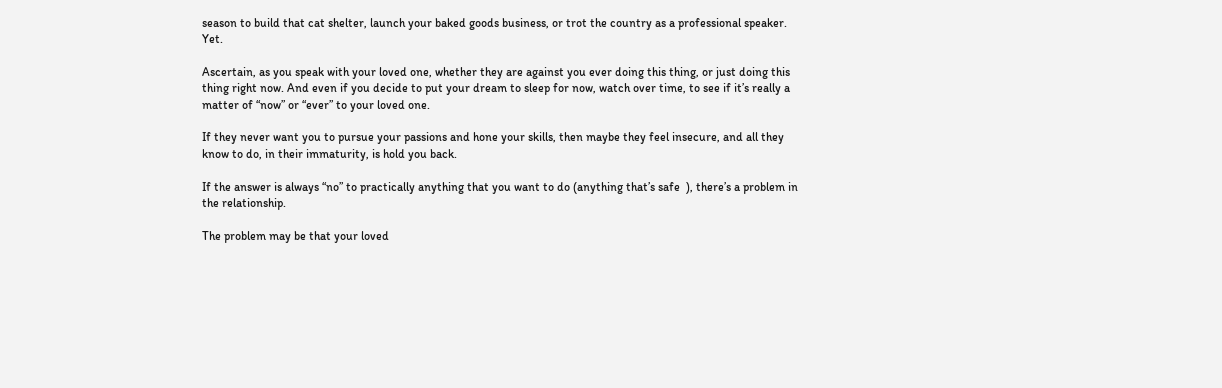season to build that cat shelter, launch your baked goods business, or trot the country as a professional speaker. Yet.

Ascertain, as you speak with your loved one, whether they are against you ever doing this thing, or just doing this thing right now. And even if you decide to put your dream to sleep for now, watch over time, to see if it’s really a matter of “now” or “ever” to your loved one.

If they never want you to pursue your passions and hone your skills, then maybe they feel insecure, and all they know to do, in their immaturity, is hold you back.

If the answer is always “no” to practically anything that you want to do (anything that’s safe  ), there’s a problem in the relationship.

The problem may be that your loved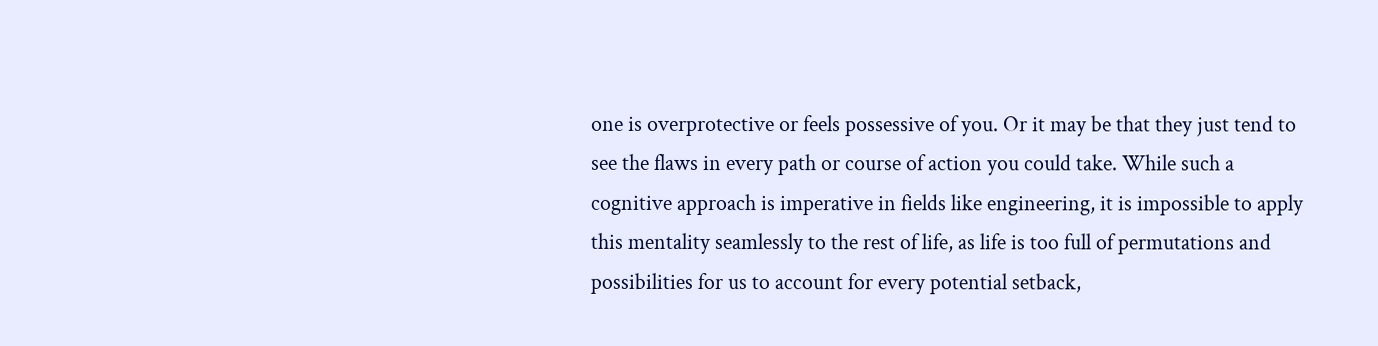one is overprotective or feels possessive of you. Or it may be that they just tend to see the flaws in every path or course of action you could take. While such a cognitive approach is imperative in fields like engineering, it is impossible to apply this mentality seamlessly to the rest of life, as life is too full of permutations and possibilities for us to account for every potential setback,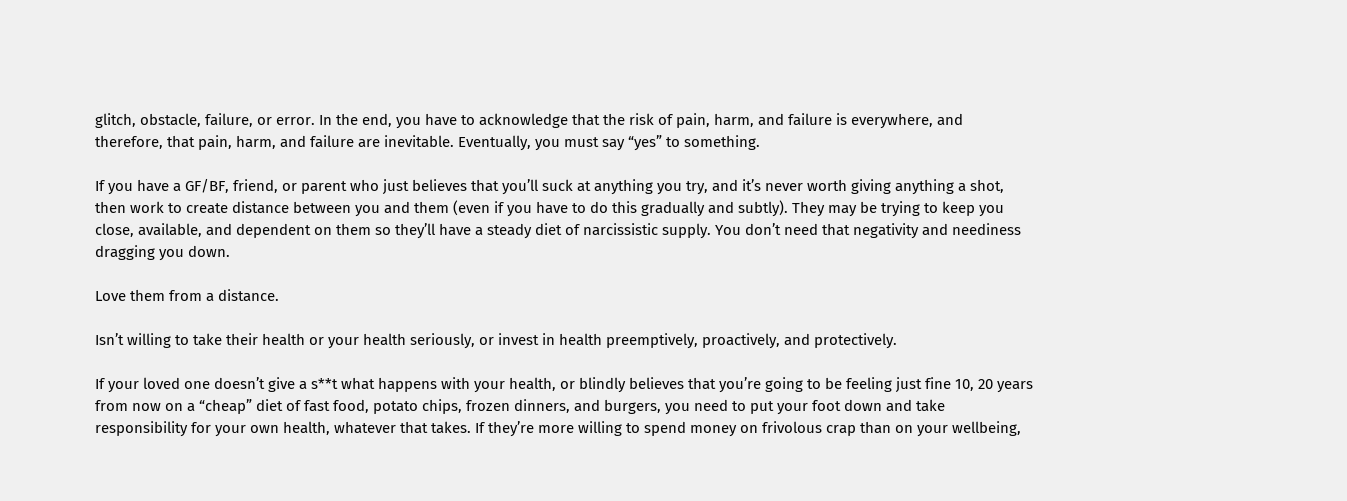glitch, obstacle, failure, or error. In the end, you have to acknowledge that the risk of pain, harm, and failure is everywhere, and therefore, that pain, harm, and failure are inevitable. Eventually, you must say “yes” to something.

If you have a GF/BF, friend, or parent who just believes that you’ll suck at anything you try, and it’s never worth giving anything a shot, then work to create distance between you and them (even if you have to do this gradually and subtly). They may be trying to keep you close, available, and dependent on them so they’ll have a steady diet of narcissistic supply. You don’t need that negativity and neediness dragging you down.

Love them from a distance.

Isn’t willing to take their health or your health seriously, or invest in health preemptively, proactively, and protectively.

If your loved one doesn’t give a s**t what happens with your health, or blindly believes that you’re going to be feeling just fine 10, 20 years from now on a “cheap” diet of fast food, potato chips, frozen dinners, and burgers, you need to put your foot down and take responsibility for your own health, whatever that takes. If they’re more willing to spend money on frivolous crap than on your wellbeing,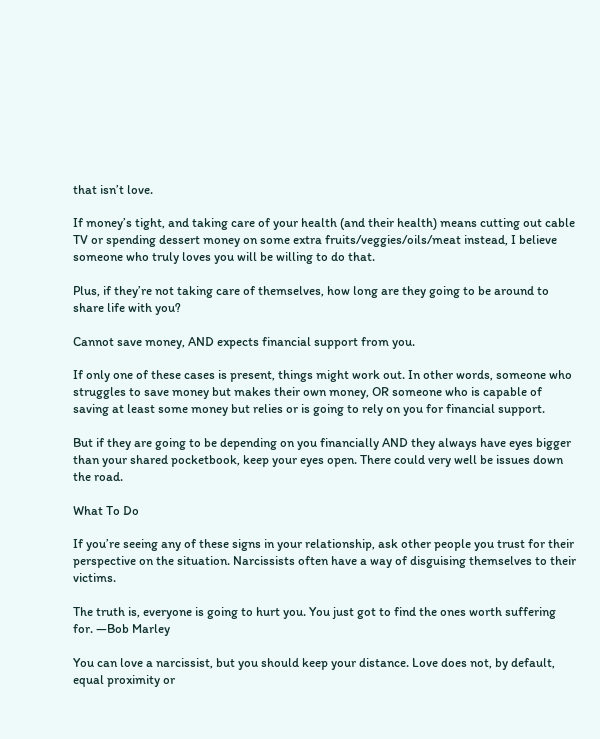that isn’t love.

If money’s tight, and taking care of your health (and their health) means cutting out cable TV or spending dessert money on some extra fruits/veggies/oils/meat instead, I believe someone who truly loves you will be willing to do that.

Plus, if they’re not taking care of themselves, how long are they going to be around to share life with you?

Cannot save money, AND expects financial support from you.

If only one of these cases is present, things might work out. In other words, someone who struggles to save money but makes their own money, OR someone who is capable of saving at least some money but relies or is going to rely on you for financial support.

But if they are going to be depending on you financially AND they always have eyes bigger than your shared pocketbook, keep your eyes open. There could very well be issues down the road.

What To Do

If you’re seeing any of these signs in your relationship, ask other people you trust for their perspective on the situation. Narcissists often have a way of disguising themselves to their victims.

The truth is, everyone is going to hurt you. You just got to find the ones worth suffering for. ―Bob Marley

You can love a narcissist, but you should keep your distance. Love does not, by default, equal proximity or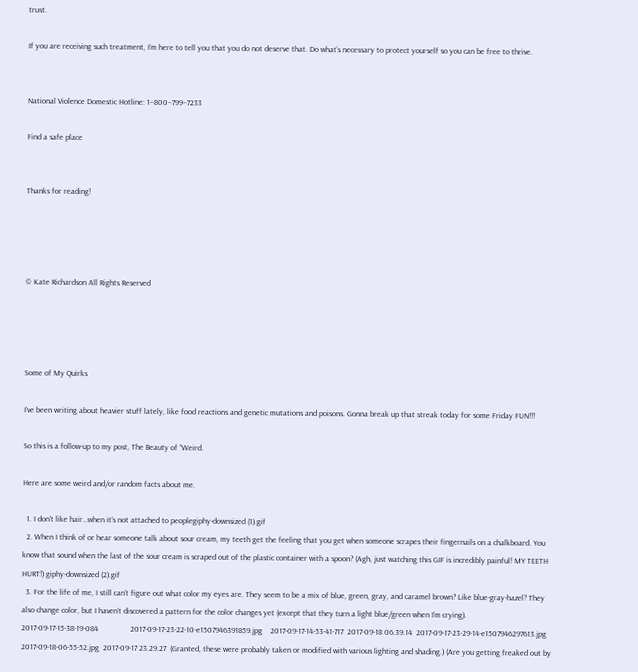trust.

If you are receiving such treatment, I’m here to tell you that you do not deserve that. Do what’s necessary to protect yourself so you can be free to thrive.


National Violence Domestic Hotline: 1−800−799−7233

Find a safe place


Thanks for reading!




© Kate Richardson All Rights Reserved




Some of My Quirks

I’ve been writing about heavier stuff lately, like food reactions and genetic mutations and poisons. Gonna break up that streak today for some Friday FUN!!!

So this is a follow-up to my post, The Beauty of “Weird.

Here are some weird and/or random facts about me.

  1. I don’t like hair…when it’s not attached to peoplegiphy-downsized (1).gif
  2. When I think of or hear someone talk about sour cream, my teeth get the feeling that you get when someone scrapes their fingernails on a chalkboard. You know that sound when the last of the sour cream is scraped out of the plastic container with a spoon? (Agh, just watching this GIF is incredibly painful! MY TEETH HURT!) giphy-downsized (2).gif
  3. For the life of me, I still can’t figure out what color my eyes are. They seem to be a mix of blue, green, gray, and caramel brown? Like blue-gray-hazel? They also change color, but I haven’t discovered a pattern for the color changes yet (except that they turn a light blue/green when I’m crying).                                                                2017-09-17-15-38-19-084                2017-09-17-23-22-10-e1507946391859.jpg    2017-09-17-14-53-41-717  2017-09-18 06.39.14  2017-09-17-23-29-14-e1507946297613.jpg  2017-09-18-06-55-52.jpg  2017-09-17 23.29.27  (Granted, these were probably taken or modified with various lighting and shading.) (Are you getting freaked out by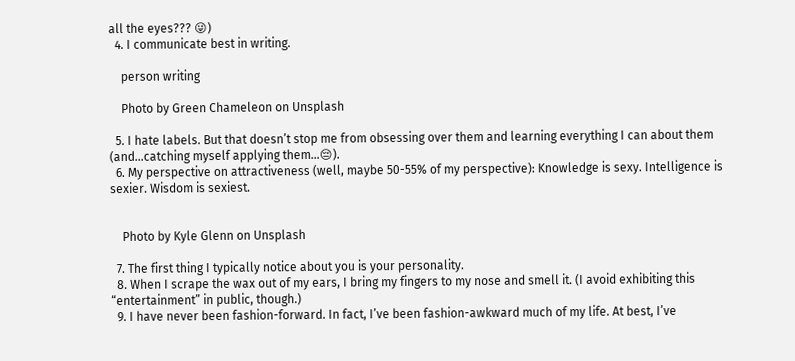all the eyes??? 😜)
  4. I communicate best in writing.

    person writing

    Photo by Green Chameleon on Unsplash

  5. I hate labels. But that doesn’t stop me from obsessing over them and learning everything I can about them (and…catching myself applying them…😔).
  6. My perspective on attractiveness (well, maybe 50-55% of my perspective): Knowledge is sexy. Intelligence is sexier. Wisdom is sexiest.


    Photo by Kyle Glenn on Unsplash

  7. The first thing I typically notice about you is your personality.
  8. When I scrape the wax out of my ears, I bring my fingers to my nose and smell it. (I avoid exhibiting this “entertainment” in public, though.)
  9. I have never been fashion-forward. In fact, I’ve been fashion-awkward much of my life. At best, I’ve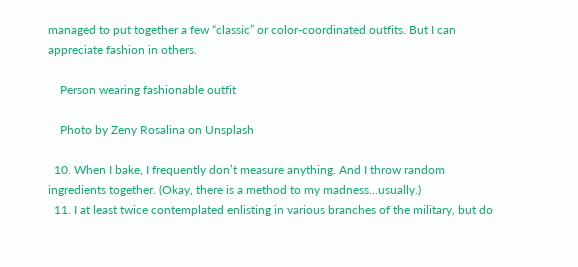managed to put together a few “classic” or color-coordinated outfits. But I can appreciate fashion in others.

    Person wearing fashionable outfit

    Photo by Zeny Rosalina on Unsplash

  10. When I bake, I frequently don’t measure anything. And I throw random ingredients together. (Okay, there is a method to my madness…usually.)
  11. I at least twice contemplated enlisting in various branches of the military, but do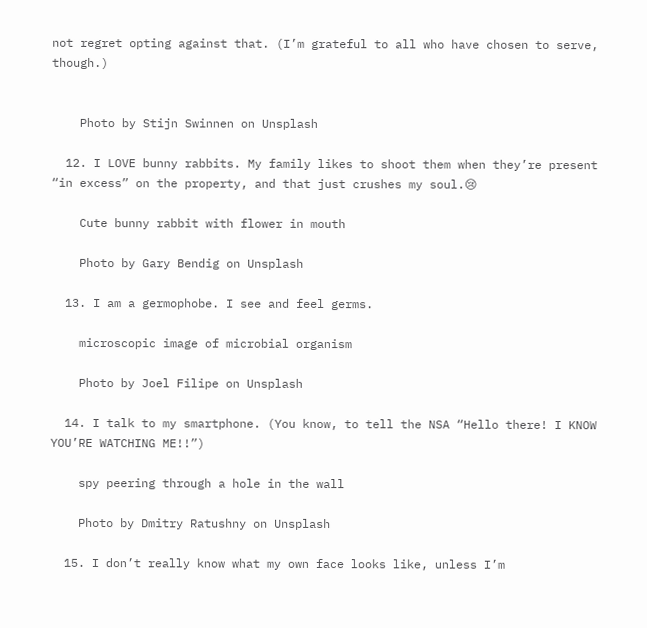not regret opting against that. (I’m grateful to all who have chosen to serve, though.)


    Photo by Stijn Swinnen on Unsplash

  12. I LOVE bunny rabbits. My family likes to shoot them when they’re present “in excess” on the property, and that just crushes my soul.😢

    Cute bunny rabbit with flower in mouth

    Photo by Gary Bendig on Unsplash

  13. I am a germophobe. I see and feel germs.

    microscopic image of microbial organism

    Photo by Joel Filipe on Unsplash

  14. I talk to my smartphone. (You know, to tell the NSA “Hello there! I KNOW YOU’RE WATCHING ME!!”)

    spy peering through a hole in the wall

    Photo by Dmitry Ratushny on Unsplash

  15. I don’t really know what my own face looks like, unless I’m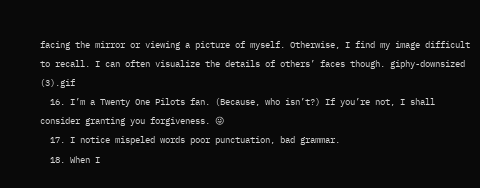facing the mirror or viewing a picture of myself. Otherwise, I find my image difficult to recall. I can often visualize the details of others’ faces though. giphy-downsized (3).gif
  16. I’m a Twenty One Pilots fan. (Because, who isn’t?) If you’re not, I shall consider granting you forgiveness. 😜
  17. I notice mispeled words poor punctuation, bad grammar.
  18. When I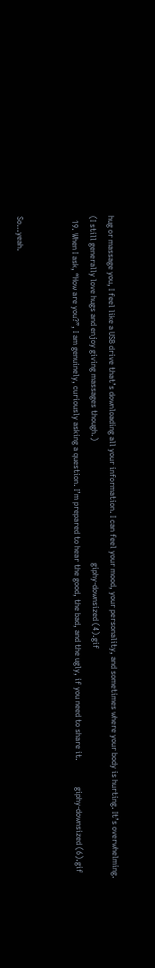hug or massage you, I feel like a USB drive that’s downloading all your information. I can feel your mood, your personality, and sometimes where your body is hurting. It’s overwhelming. (I still generally love hugs and enjoy giving massages though.)                                                             giphy-downsized (4).gif
  19. When I ask, “How are you?”, I am genuinely, curiously asking a question. I’m prepared to hear the good, the bad, and the ugly, if you need to share it.             giphy-downsized (6).gif


So…yeah.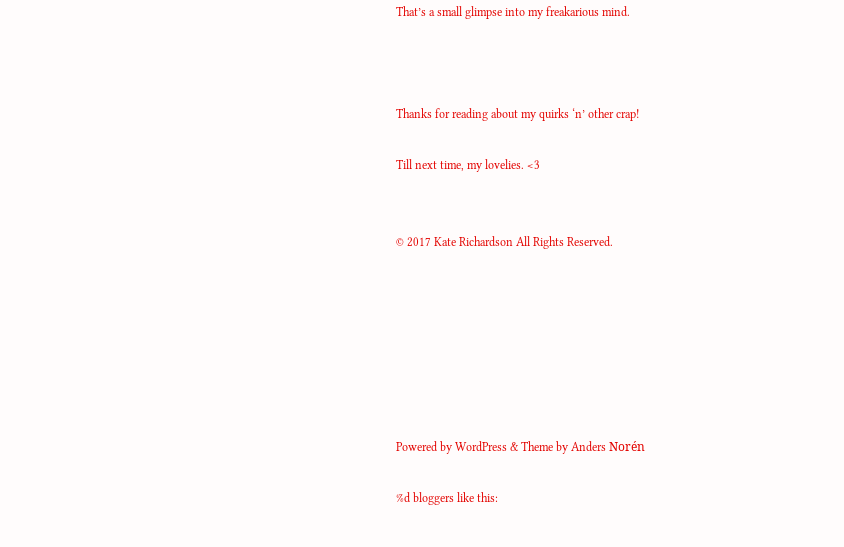That’s a small glimpse into my freakarious mind.



Thanks for reading about my quirks ‘n’ other crap!

Till next time, my lovelies. <3


© 2017 Kate Richardson All Rights Reserved.







Powered by WordPress & Theme by Anders Norén

%d bloggers like this: